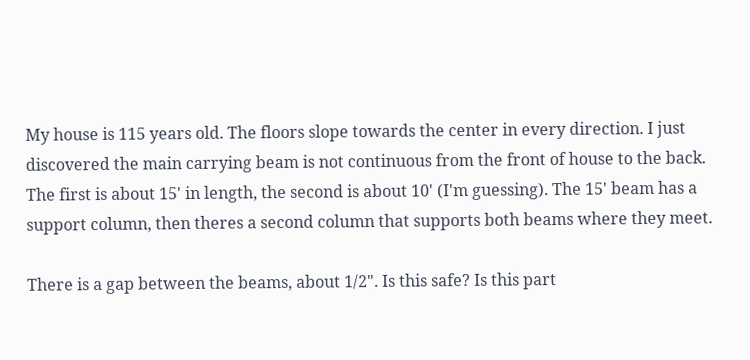My house is 115 years old. The floors slope towards the center in every direction. I just discovered the main carrying beam is not continuous from the front of house to the back. The first is about 15' in length, the second is about 10' (I'm guessing). The 15' beam has a support column, then theres a second column that supports both beams where they meet.

There is a gap between the beams, about 1/2". Is this safe? Is this part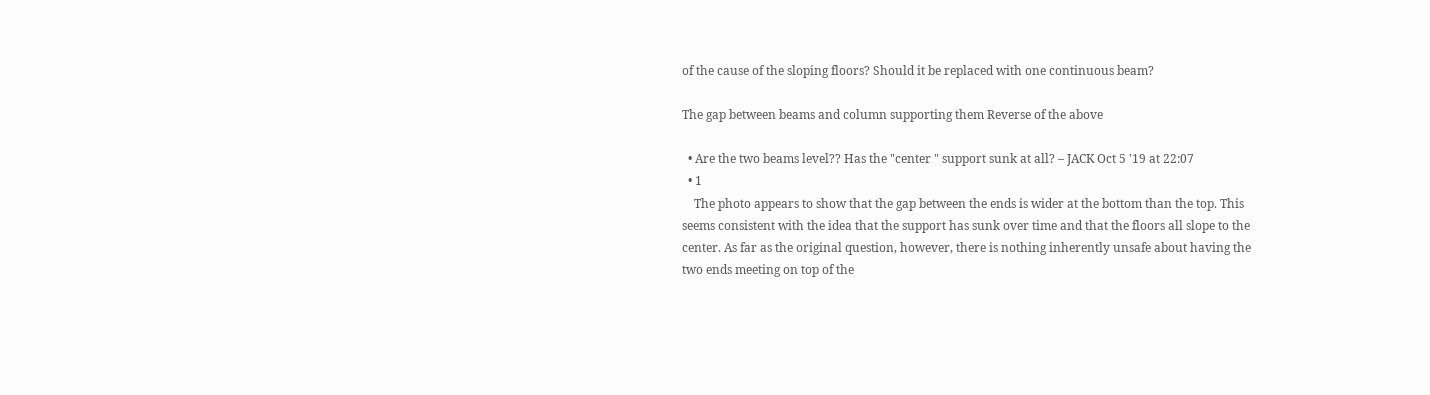of the cause of the sloping floors? Should it be replaced with one continuous beam?

The gap between beams and column supporting them Reverse of the above

  • Are the two beams level?? Has the "center " support sunk at all? – JACK Oct 5 '19 at 22:07
  • 1
    The photo appears to show that the gap between the ends is wider at the bottom than the top. This seems consistent with the idea that the support has sunk over time and that the floors all slope to the center. As far as the original question, however, there is nothing inherently unsafe about having the two ends meeting on top of the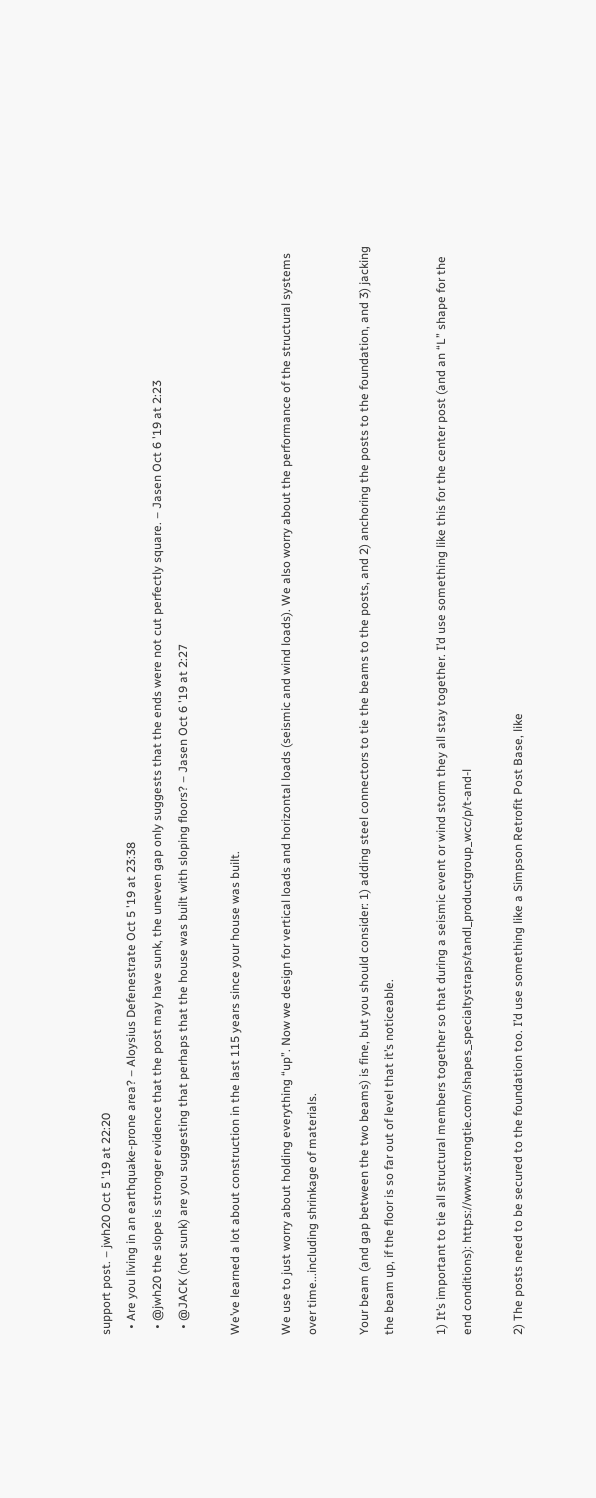support post. – jwh20 Oct 5 '19 at 22:20
  • Are you living in an earthquake-prone area? – Aloysius Defenestrate Oct 5 '19 at 23:38
  • @jwh20 the slope is stronger evidence that the post may have sunk, the uneven gap only suggests that the ends were not cut perfectly square. – Jasen Oct 6 '19 at 2:23
  • @JACK (not sunk) are you suggesting that perhaps that the house was built with sloping floors? – Jasen Oct 6 '19 at 2:27

We’ve learned a lot about construction in the last 115 years since your house was built.

We use to just worry about holding everything “up”. Now we design for vertical loads and horizontal loads (seismic and wind loads). We also worry about the performance of the structural systems over time...including shrinkage of materials.

Your beam (and gap between the two beams) is fine, but you should consider: 1) adding steel connectors to tie the beams to the posts, and 2) anchoring the posts to the foundation, and 3) jacking the beam up, if the floor is so far out of level that it’s noticeable.

1) It’s important to tie all structural members together so that during a seismic event or wind storm they all stay together. I’d use something like this for the center post (and an “L” shape for the end conditions): https://www.strongtie.com/shapes_specialtystraps/tandl_productgroup_wcc/p/t-and-l

2) The posts need to be secured to the foundation too. I’d use something like a Simpson Retrofit Post Base, like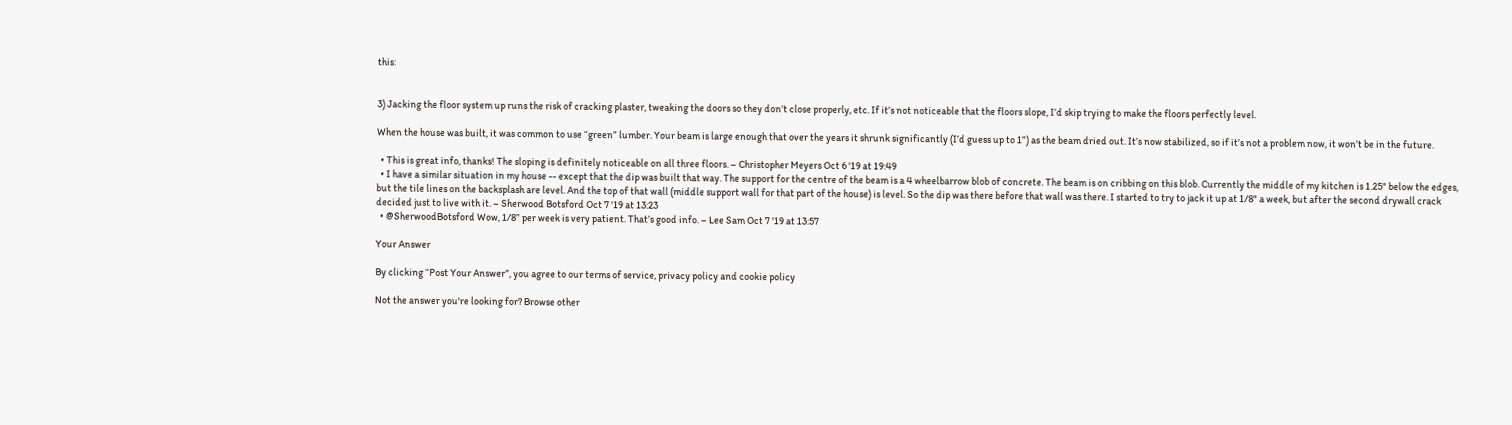this:


3) Jacking the floor system up runs the risk of cracking plaster, tweaking the doors so they don’t close properly, etc. If it’s not noticeable that the floors slope, I’d skip trying to make the floors perfectly level.

When the house was built, it was common to use “green” lumber. Your beam is large enough that over the years it shrunk significantly (I’d guess up to 1”) as the beam dried out. It’s now stabilized, so if it’s not a problem now, it won’t be in the future.

  • This is great info, thanks! The sloping is definitely noticeable on all three floors. – Christopher Meyers Oct 6 '19 at 19:49
  • I have a similar situation in my house -- except that the dip was built that way. The support for the centre of the beam is a 4 wheelbarrow blob of concrete. The beam is on cribbing on this blob. Currently the middle of my kitchen is 1.25" below the edges, but the tile lines on the backsplash are level. And the top of that wall (middle support wall for that part of the house) is level. So the dip was there before that wall was there. I started to try to jack it up at 1/8" a week, but after the second drywall crack decided just to live with it. – Sherwood Botsford Oct 7 '19 at 13:23
  • @SherwoodBotsford Wow, 1/8” per week is very patient. That’s good info. – Lee Sam Oct 7 '19 at 13:57

Your Answer

By clicking “Post Your Answer”, you agree to our terms of service, privacy policy and cookie policy

Not the answer you're looking for? Browse other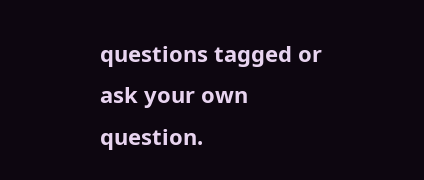questions tagged or ask your own question.